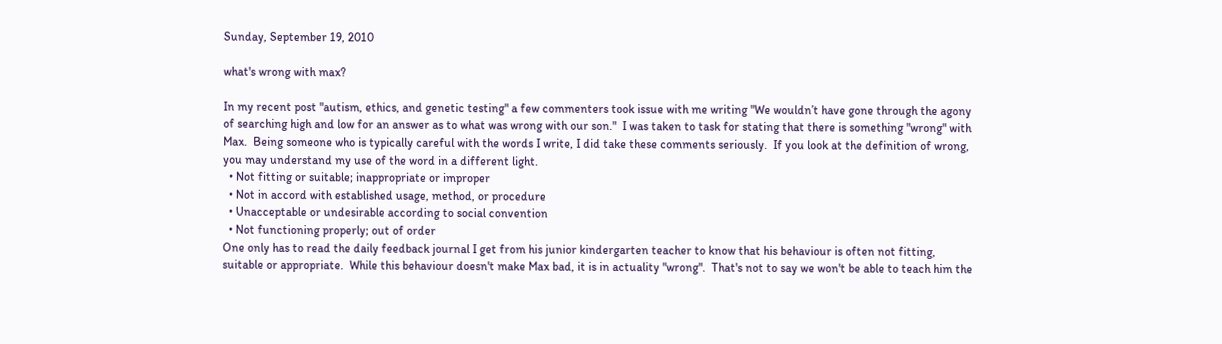Sunday, September 19, 2010

what's wrong with max?

In my recent post "autism, ethics, and genetic testing" a few commenters took issue with me writing "We wouldn’t have gone through the agony of searching high and low for an answer as to what was wrong with our son."  I was taken to task for stating that there is something "wrong" with Max.  Being someone who is typically careful with the words I write, I did take these comments seriously.  If you look at the definition of wrong, you may understand my use of the word in a different light.
  • Not fitting or suitable; inappropriate or improper
  • Not in accord with established usage, method, or procedure
  • Unacceptable or undesirable according to social convention
  • Not functioning properly; out of order
One only has to read the daily feedback journal I get from his junior kindergarten teacher to know that his behaviour is often not fitting, suitable or appropriate.  While this behaviour doesn't make Max bad, it is in actuality "wrong".  That's not to say we won't be able to teach him the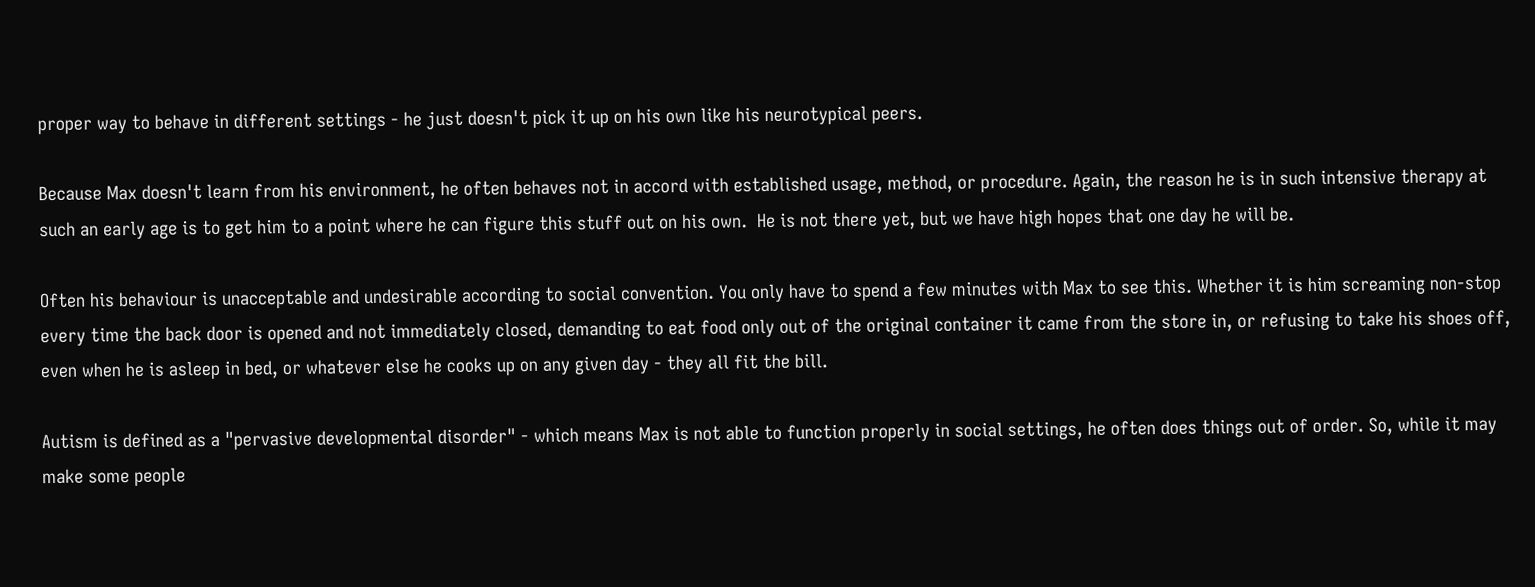proper way to behave in different settings - he just doesn't pick it up on his own like his neurotypical peers.

Because Max doesn't learn from his environment, he often behaves not in accord with established usage, method, or procedure. Again, the reason he is in such intensive therapy at such an early age is to get him to a point where he can figure this stuff out on his own.  He is not there yet, but we have high hopes that one day he will be.

Often his behaviour is unacceptable and undesirable according to social convention. You only have to spend a few minutes with Max to see this. Whether it is him screaming non-stop every time the back door is opened and not immediately closed, demanding to eat food only out of the original container it came from the store in, or refusing to take his shoes off, even when he is asleep in bed, or whatever else he cooks up on any given day - they all fit the bill.

Autism is defined as a "pervasive developmental disorder" - which means Max is not able to function properly in social settings, he often does things out of order. So, while it may make some people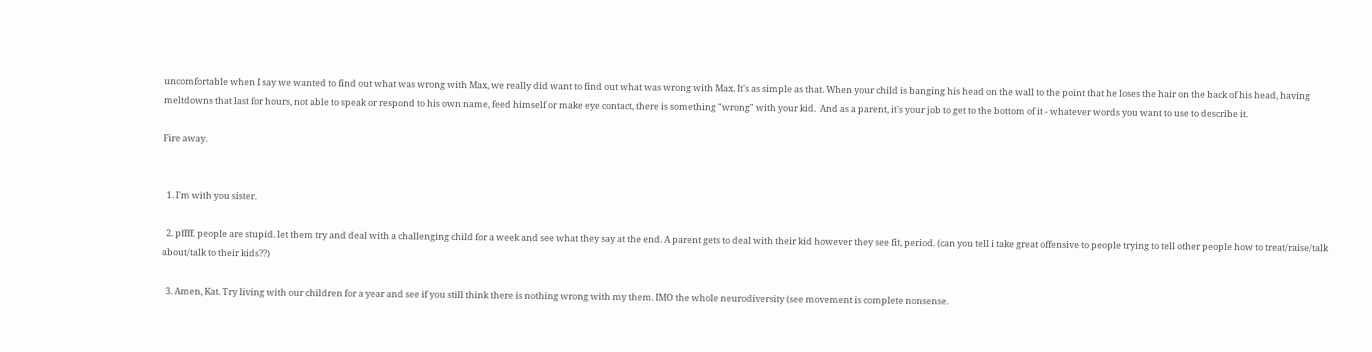uncomfortable when I say we wanted to find out what was wrong with Max, we really did want to find out what was wrong with Max. It's as simple as that. When your child is banging his head on the wall to the point that he loses the hair on the back of his head, having meltdowns that last for hours, not able to speak or respond to his own name, feed himself or make eye contact, there is something "wrong" with your kid.  And as a parent, it's your job to get to the bottom of it - whatever words you want to use to describe it.

Fire away.


  1. I'm with you sister.

  2. pffff. people are stupid. let them try and deal with a challenging child for a week and see what they say at the end. A parent gets to deal with their kid however they see fit, period. (can you tell i take great offensive to people trying to tell other people how to treat/raise/talk about/talk to their kids??)

  3. Amen, Kat. Try living with our children for a year and see if you still think there is nothing wrong with my them. IMO the whole neurodiversity (see movement is complete nonsense.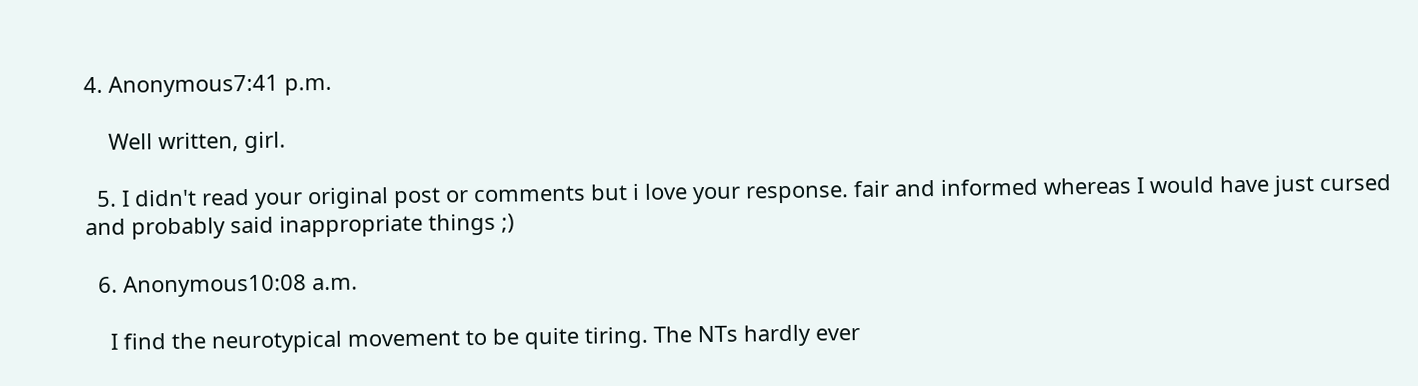4. Anonymous7:41 p.m.

    Well written, girl.

  5. I didn't read your original post or comments but i love your response. fair and informed whereas I would have just cursed and probably said inappropriate things ;)

  6. Anonymous10:08 a.m.

    I find the neurotypical movement to be quite tiring. The NTs hardly ever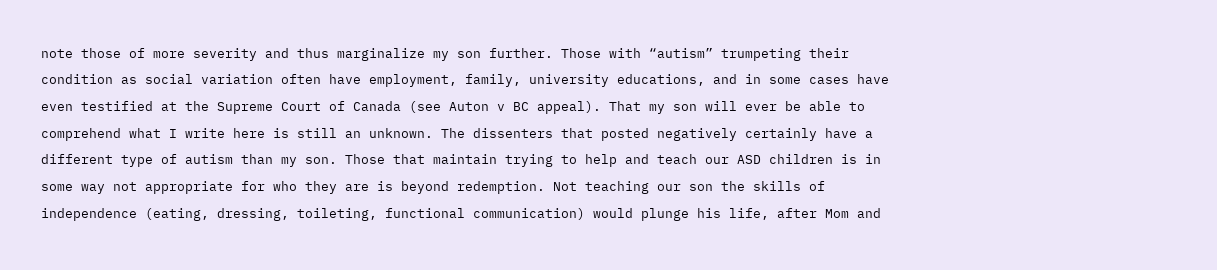note those of more severity and thus marginalize my son further. Those with “autism” trumpeting their condition as social variation often have employment, family, university educations, and in some cases have even testified at the Supreme Court of Canada (see Auton v BC appeal). That my son will ever be able to comprehend what I write here is still an unknown. The dissenters that posted negatively certainly have a different type of autism than my son. Those that maintain trying to help and teach our ASD children is in some way not appropriate for who they are is beyond redemption. Not teaching our son the skills of independence (eating, dressing, toileting, functional communication) would plunge his life, after Mom and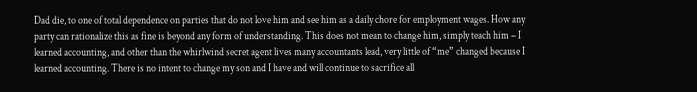Dad die, to one of total dependence on parties that do not love him and see him as a daily chore for employment wages. How any party can rationalize this as fine is beyond any form of understanding. This does not mean to change him, simply teach him – I learned accounting, and other than the whirlwind secret agent lives many accountants lead, very little of “me” changed because I learned accounting. There is no intent to change my son and I have and will continue to sacrifice all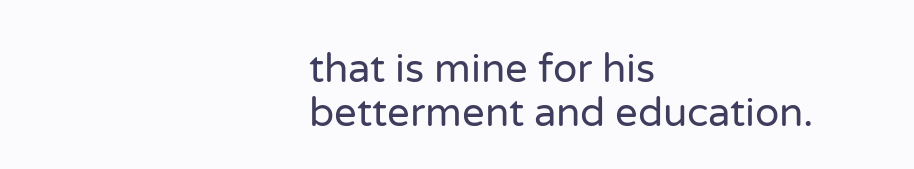that is mine for his betterment and education.